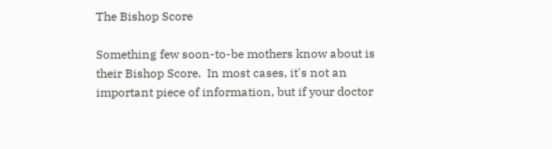The Bishop Score

Something few soon-to-be mothers know about is their Bishop Score.  In most cases, it's not an important piece of information, but if your doctor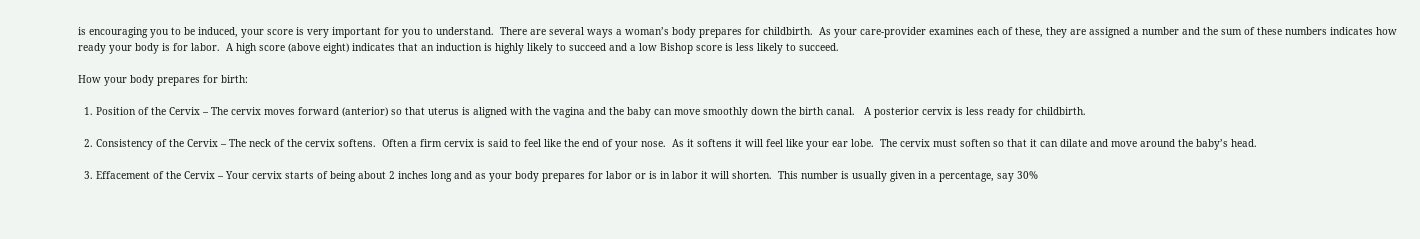is encouraging you to be induced, your score is very important for you to understand.  There are several ways a woman’s body prepares for childbirth.  As your care-provider examines each of these, they are assigned a number and the sum of these numbers indicates how ready your body is for labor.  A high score (above eight) indicates that an induction is highly likely to succeed and a low Bishop score is less likely to succeed.

How your body prepares for birth:

  1. Position of the Cervix – The cervix moves forward (anterior) so that uterus is aligned with the vagina and the baby can move smoothly down the birth canal.   A posterior cervix is less ready for childbirth.

  2. Consistency of the Cervix – The neck of the cervix softens.  Often a firm cervix is said to feel like the end of your nose.  As it softens it will feel like your ear lobe.  The cervix must soften so that it can dilate and move around the baby’s head.

  3. Effacement of the Cervix – Your cervix starts of being about 2 inches long and as your body prepares for labor or is in labor it will shorten.  This number is usually given in a percentage, say 30%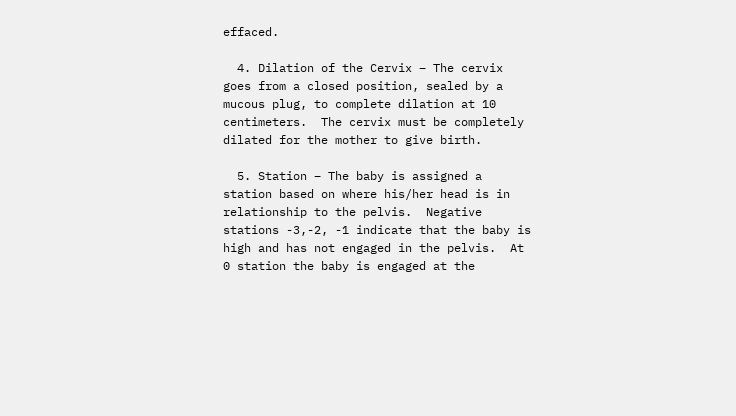effaced.

  4. Dilation of the Cervix – The cervix goes from a closed position, sealed by a mucous plug, to complete dilation at 10 centimeters.  The cervix must be completely dilated for the mother to give birth.

  5. Station – The baby is assigned a station based on where his/her head is in relationship to the pelvis.  Negative stations -3,-2, -1 indicate that the baby is high and has not engaged in the pelvis.  At 0 station the baby is engaged at the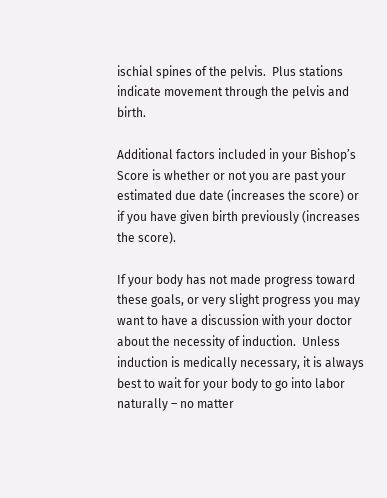ischial spines of the pelvis.  Plus stations indicate movement through the pelvis and birth.

Additional factors included in your Bishop’s Score is whether or not you are past your estimated due date (increases the score) or if you have given birth previously (increases the score).

If your body has not made progress toward these goals, or very slight progress you may want to have a discussion with your doctor about the necessity of induction.  Unless induction is medically necessary, it is always best to wait for your body to go into labor naturally – no matter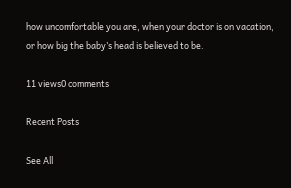how uncomfortable you are, when your doctor is on vacation, or how big the baby’s head is believed to be.

11 views0 comments

Recent Posts

See All